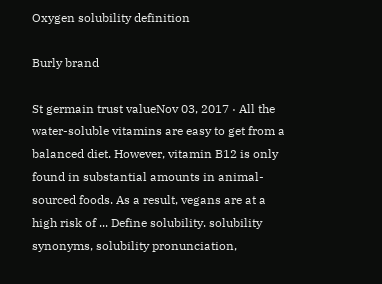Oxygen solubility definition

Burly brand

St germain trust valueNov 03, 2017 · All the water-soluble vitamins are easy to get from a balanced diet. However, vitamin B12 is only found in substantial amounts in animal-sourced foods. As a result, vegans are at a high risk of ... Define solubility. solubility synonyms, solubility pronunciation,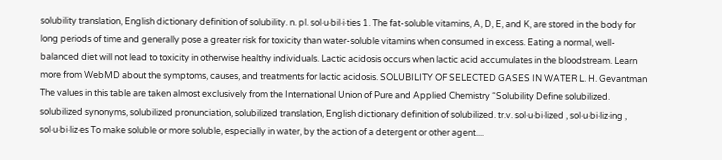solubility translation, English dictionary definition of solubility. n. pl. sol·u·bil·i·ties 1. The fat-soluble vitamins, A, D, E, and K, are stored in the body for long periods of time and generally pose a greater risk for toxicity than water-soluble vitamins when consumed in excess. Eating a normal, well-balanced diet will not lead to toxicity in otherwise healthy individuals. Lactic acidosis occurs when lactic acid accumulates in the bloodstream. Learn more from WebMD about the symptoms, causes, and treatments for lactic acidosis. SOLUBILITY OF SELECTED GASES IN WATER L. H. Gevantman The values in this table are taken almost exclusively from the International Union of Pure and Applied Chemistry “Solubility Define solubilized. solubilized synonyms, solubilized pronunciation, solubilized translation, English dictionary definition of solubilized. tr.v. sol·u·bi·lized , sol·u·bi·liz·ing , sol·u·bi·liz·es To make soluble or more soluble, especially in water, by the action of a detergent or other agent....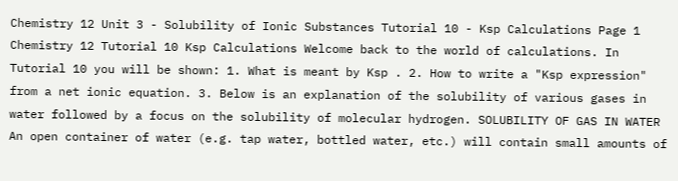Chemistry 12 Unit 3 - Solubility of Ionic Substances Tutorial 10 - Ksp Calculations Page 1 Chemistry 12 Tutorial 10 Ksp Calculations Welcome back to the world of calculations. In Tutorial 10 you will be shown: 1. What is meant by Ksp . 2. How to write a "Ksp expression" from a net ionic equation. 3. Below is an explanation of the solubility of various gases in water followed by a focus on the solubility of molecular hydrogen. SOLUBILITY OF GAS IN WATER An open container of water (e.g. tap water, bottled water, etc.) will contain small amounts of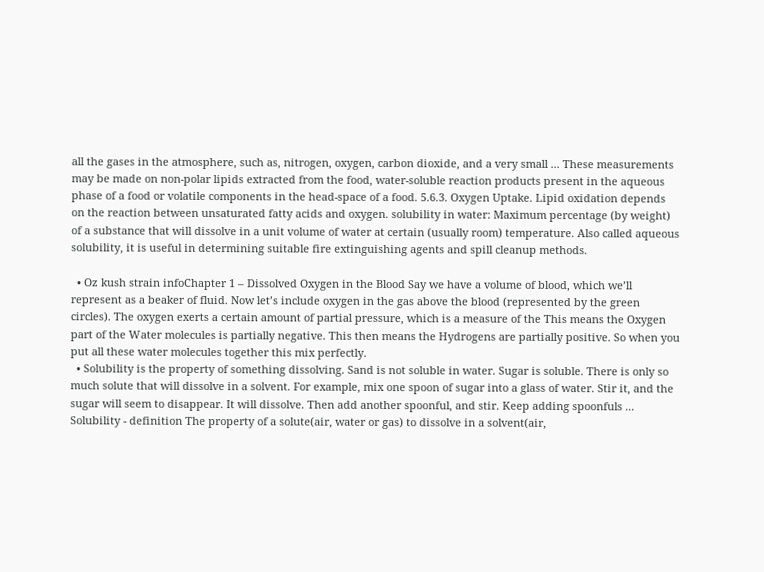all the gases in the atmosphere, such as, nitrogen, oxygen, carbon dioxide, and a very small ... These measurements may be made on non-polar lipids extracted from the food, water-soluble reaction products present in the aqueous phase of a food or volatile components in the head-space of a food. 5.6.3. Oxygen Uptake. Lipid oxidation depends on the reaction between unsaturated fatty acids and oxygen. solubility in water: Maximum percentage (by weight) of a substance that will dissolve in a unit volume of water at certain (usually room) temperature. Also called aqueous solubility, it is useful in determining suitable fire extinguishing agents and spill cleanup methods.

  • Oz kush strain infoChapter 1 – Dissolved Oxygen in the Blood Say we have a volume of blood, which we’ll represent as a beaker of fluid. Now let’s include oxygen in the gas above the blood (represented by the green circles). The oxygen exerts a certain amount of partial pressure, which is a measure of the This means the Oxygen part of the Water molecules is partially negative. This then means the Hydrogens are partially positive. So when you put all these water molecules together this mix perfectly.
  • Solubility is the property of something dissolving. Sand is not soluble in water. Sugar is soluble. There is only so much solute that will dissolve in a solvent. For example, mix one spoon of sugar into a glass of water. Stir it, and the sugar will seem to disappear. It will dissolve. Then add another spoonful, and stir. Keep adding spoonfuls ... Solubility - definition The property of a solute(air, water or gas) to dissolve in a solvent(air,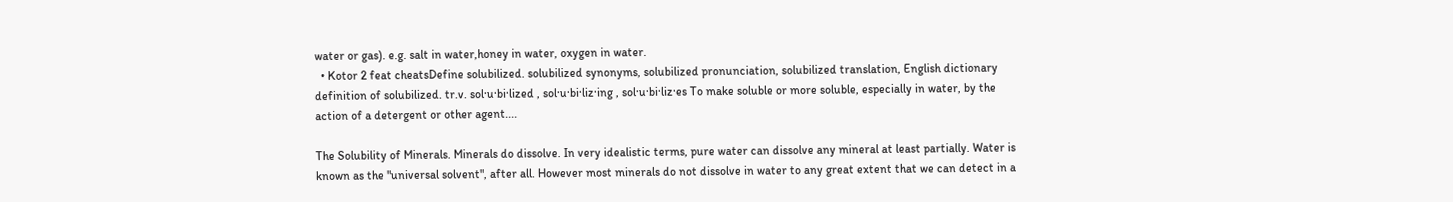water or gas). e.g. salt in water,honey in water, oxygen in water.
  • Kotor 2 feat cheatsDefine solubilized. solubilized synonyms, solubilized pronunciation, solubilized translation, English dictionary definition of solubilized. tr.v. sol·u·bi·lized , sol·u·bi·liz·ing , sol·u·bi·liz·es To make soluble or more soluble, especially in water, by the action of a detergent or other agent....

The Solubility of Minerals. Minerals do dissolve. In very idealistic terms, pure water can dissolve any mineral at least partially. Water is known as the "universal solvent", after all. However most minerals do not dissolve in water to any great extent that we can detect in a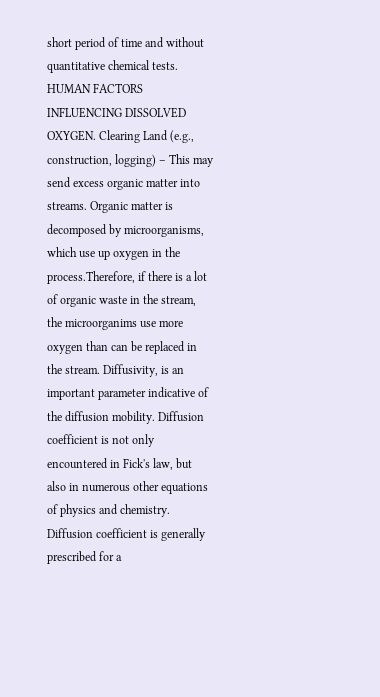short period of time and without quantitative chemical tests. HUMAN FACTORS INFLUENCING DISSOLVED OXYGEN. Clearing Land (e.g., construction, logging) – This may send excess organic matter into streams. Organic matter is decomposed by microorganisms, which use up oxygen in the process.Therefore, if there is a lot of organic waste in the stream, the microorganims use more oxygen than can be replaced in the stream. Diffusivity, is an important parameter indicative of the diffusion mobility. Diffusion coefficient is not only encountered in Fick's law, but also in numerous other equations of physics and chemistry. Diffusion coefficient is generally prescribed for a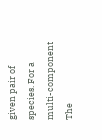given pair of species. For a multi-component The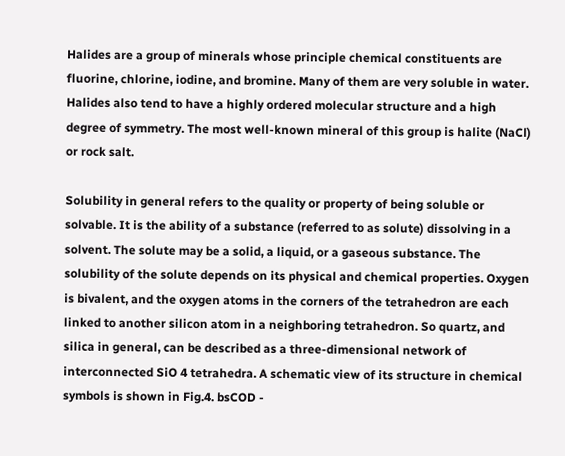Halides are a group of minerals whose principle chemical constituents are fluorine, chlorine, iodine, and bromine. Many of them are very soluble in water. Halides also tend to have a highly ordered molecular structure and a high degree of symmetry. The most well-known mineral of this group is halite (NaCl) or rock salt.

Solubility in general refers to the quality or property of being soluble or solvable. It is the ability of a substance (referred to as solute) dissolving in a solvent. The solute may be a solid, a liquid, or a gaseous substance. The solubility of the solute depends on its physical and chemical properties. Oxygen is bivalent, and the oxygen atoms in the corners of the tetrahedron are each linked to another silicon atom in a neighboring tetrahedron. So quartz, and silica in general, can be described as a three-dimensional network of interconnected SiO 4 tetrahedra. A schematic view of its structure in chemical symbols is shown in Fig.4. bsCOD -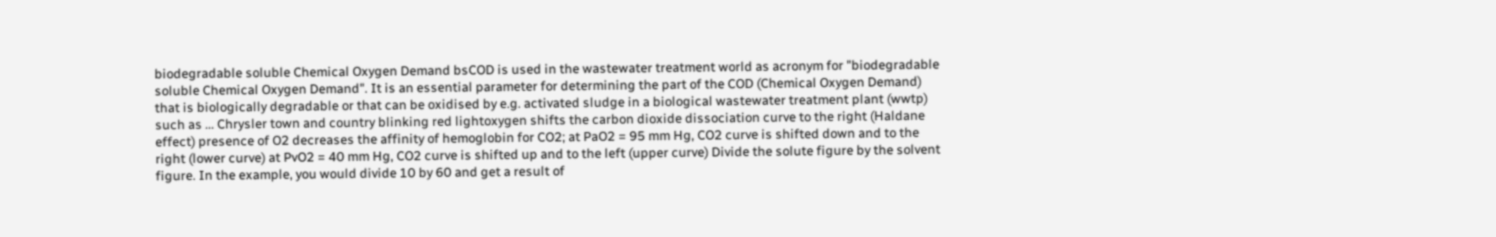biodegradable soluble Chemical Oxygen Demand bsCOD is used in the wastewater treatment world as acronym for "biodegradable soluble Chemical Oxygen Demand". It is an essential parameter for determining the part of the COD (Chemical Oxygen Demand) that is biologically degradable or that can be oxidised by e.g. activated sludge in a biological wastewater treatment plant (wwtp) such as ... Chrysler town and country blinking red lightoxygen shifts the carbon dioxide dissociation curve to the right (Haldane effect) presence of O2 decreases the affinity of hemoglobin for CO2; at PaO2 = 95 mm Hg, CO2 curve is shifted down and to the right (lower curve) at PvO2 = 40 mm Hg, CO2 curve is shifted up and to the left (upper curve) Divide the solute figure by the solvent figure. In the example, you would divide 10 by 60 and get a result of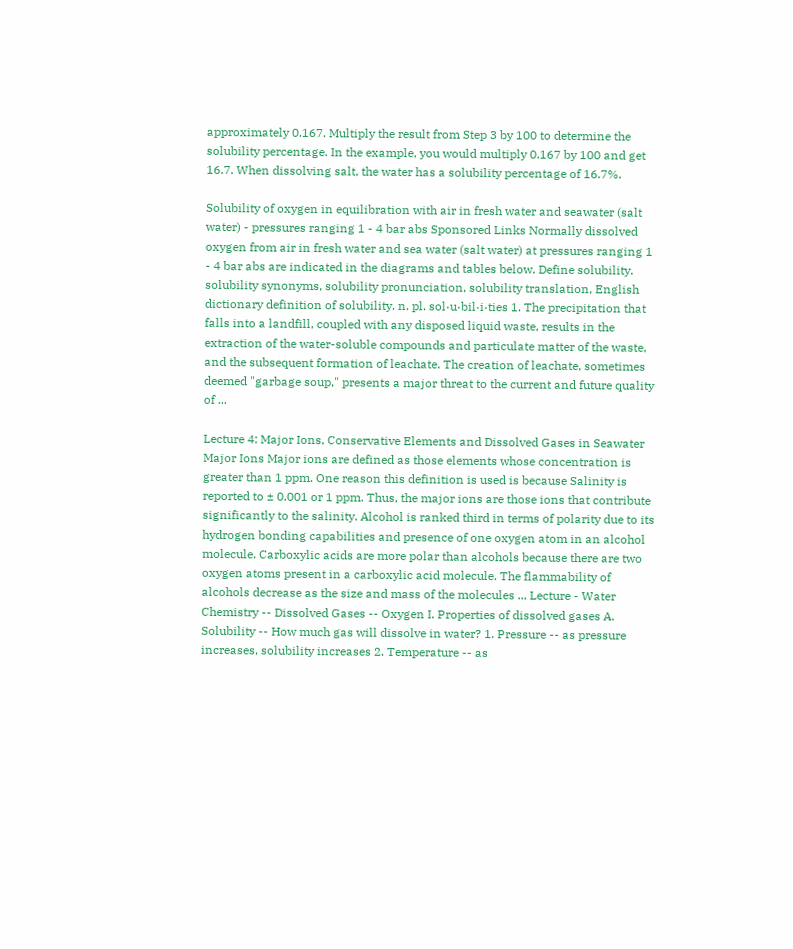approximately 0.167. Multiply the result from Step 3 by 100 to determine the solubility percentage. In the example, you would multiply 0.167 by 100 and get 16.7. When dissolving salt, the water has a solubility percentage of 16.7%.

Solubility of oxygen in equilibration with air in fresh water and seawater (salt water) - pressures ranging 1 - 4 bar abs Sponsored Links Normally dissolved oxygen from air in fresh water and sea water (salt water) at pressures ranging 1 - 4 bar abs are indicated in the diagrams and tables below. Define solubility. solubility synonyms, solubility pronunciation, solubility translation, English dictionary definition of solubility. n. pl. sol·u·bil·i·ties 1. The precipitation that falls into a landfill, coupled with any disposed liquid waste, results in the extraction of the water-soluble compounds and particulate matter of the waste, and the subsequent formation of leachate. The creation of leachate, sometimes deemed "garbage soup," presents a major threat to the current and future quality of ...

Lecture 4: Major Ions, Conservative Elements and Dissolved Gases in Seawater Major Ions Major ions are defined as those elements whose concentration is greater than 1 ppm. One reason this definition is used is because Salinity is reported to ± 0.001 or 1 ppm. Thus, the major ions are those ions that contribute significantly to the salinity. Alcohol is ranked third in terms of polarity due to its hydrogen bonding capabilities and presence of one oxygen atom in an alcohol molecule. Carboxylic acids are more polar than alcohols because there are two oxygen atoms present in a carboxylic acid molecule. The flammability of alcohols decrease as the size and mass of the molecules ... Lecture - Water Chemistry -- Dissolved Gases -- Oxygen I. Properties of dissolved gases A. Solubility -- How much gas will dissolve in water? 1. Pressure -- as pressure increases, solubility increases 2. Temperature -- as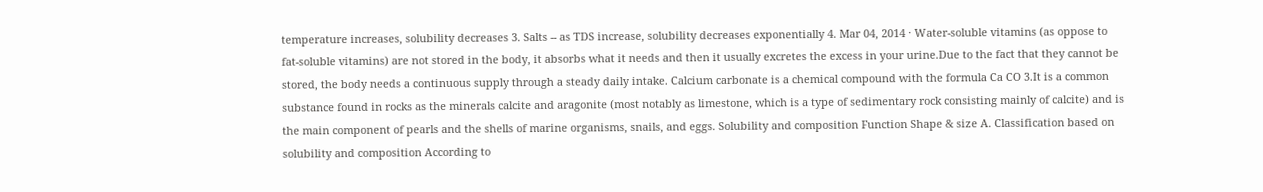temperature increases, solubility decreases 3. Salts -- as TDS increase, solubility decreases exponentially 4. Mar 04, 2014 · Water-soluble vitamins (as oppose to fat-soluble vitamins) are not stored in the body, it absorbs what it needs and then it usually excretes the excess in your urine.Due to the fact that they cannot be stored, the body needs a continuous supply through a steady daily intake. Calcium carbonate is a chemical compound with the formula Ca CO 3.It is a common substance found in rocks as the minerals calcite and aragonite (most notably as limestone, which is a type of sedimentary rock consisting mainly of calcite) and is the main component of pearls and the shells of marine organisms, snails, and eggs. Solubility and composition Function Shape & size A. Classification based on solubility and composition According to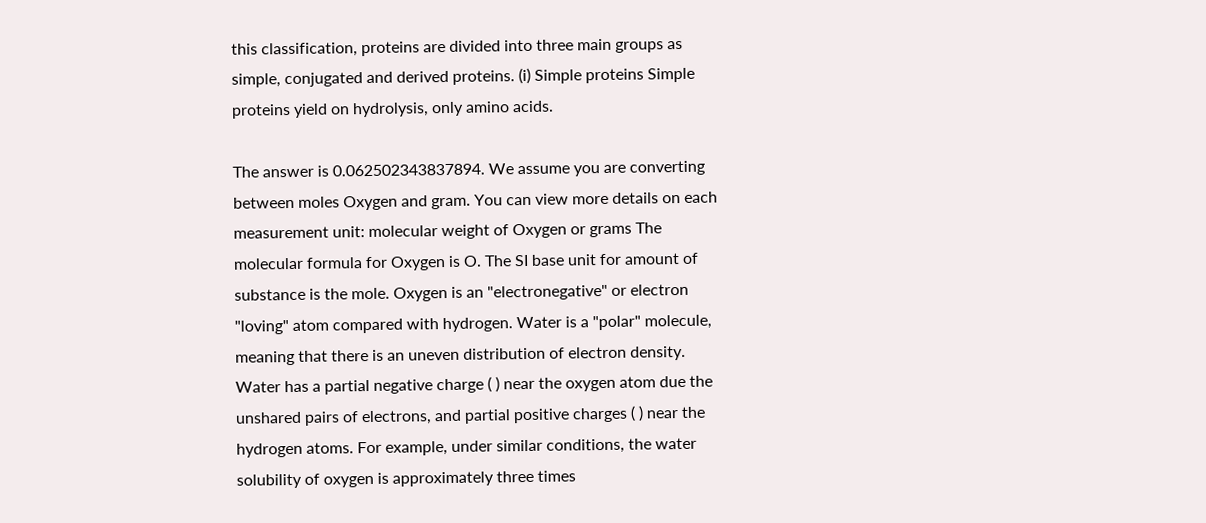this classification, proteins are divided into three main groups as simple, conjugated and derived proteins. (i) Simple proteins Simple proteins yield on hydrolysis, only amino acids.

The answer is 0.062502343837894. We assume you are converting between moles Oxygen and gram. You can view more details on each measurement unit: molecular weight of Oxygen or grams The molecular formula for Oxygen is O. The SI base unit for amount of substance is the mole. Oxygen is an "electronegative" or electron "loving" atom compared with hydrogen. Water is a "polar" molecule, meaning that there is an uneven distribution of electron density. Water has a partial negative charge ( ) near the oxygen atom due the unshared pairs of electrons, and partial positive charges ( ) near the hydrogen atoms. For example, under similar conditions, the water solubility of oxygen is approximately three times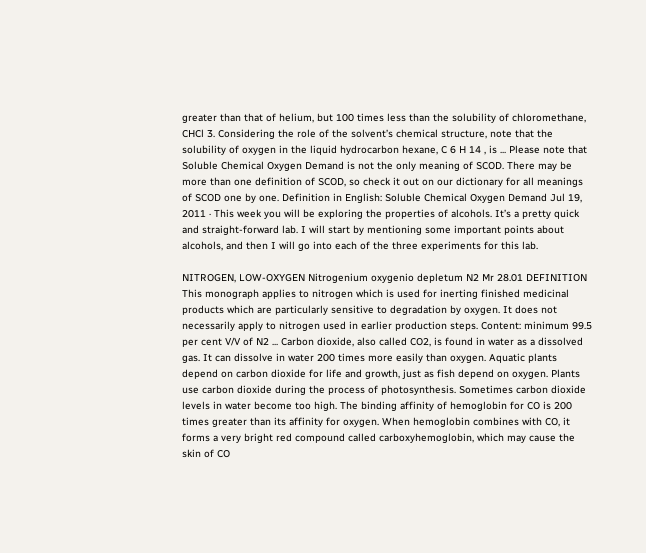greater than that of helium, but 100 times less than the solubility of chloromethane, CHCl 3. Considering the role of the solvent’s chemical structure, note that the solubility of oxygen in the liquid hydrocarbon hexane, C 6 H 14 , is ... Please note that Soluble Chemical Oxygen Demand is not the only meaning of SCOD. There may be more than one definition of SCOD, so check it out on our dictionary for all meanings of SCOD one by one. Definition in English: Soluble Chemical Oxygen Demand Jul 19, 2011 · This week you will be exploring the properties of alcohols. It’s a pretty quick and straight-forward lab. I will start by mentioning some important points about alcohols, and then I will go into each of the three experiments for this lab.

NITROGEN, LOW-OXYGEN Nitrogenium oxygenio depletum N2 Mr 28.01 DEFINITION This monograph applies to nitrogen which is used for inerting finished medicinal products which are particularly sensitive to degradation by oxygen. It does not necessarily apply to nitrogen used in earlier production steps. Content: minimum 99.5 per cent V/V of N2 ... Carbon dioxide, also called CO2, is found in water as a dissolved gas. It can dissolve in water 200 times more easily than oxygen. Aquatic plants depend on carbon dioxide for life and growth, just as fish depend on oxygen. Plants use carbon dioxide during the process of photosynthesis. Sometimes carbon dioxide levels in water become too high. The binding affinity of hemoglobin for CO is 200 times greater than its affinity for oxygen. When hemoglobin combines with CO, it forms a very bright red compound called carboxyhemoglobin, which may cause the skin of CO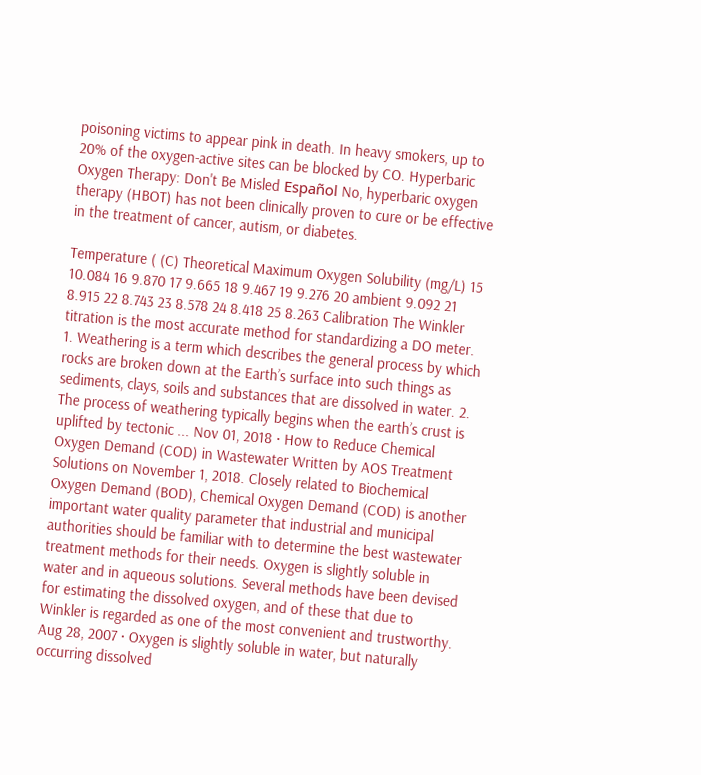poisoning victims to appear pink in death. In heavy smokers, up to 20% of the oxygen-active sites can be blocked by CO. Hyperbaric Oxygen Therapy: Don't Be Misled Español No, hyperbaric oxygen therapy (HBOT) has not been clinically proven to cure or be effective in the treatment of cancer, autism, or diabetes.

Temperature ( (C) Theoretical Maximum Oxygen Solubility (mg/L) 15 10.084 16 9.870 17 9.665 18 9.467 19 9.276 20 ambient 9.092 21 8.915 22 8.743 23 8.578 24 8.418 25 8.263 Calibration The Winkler titration is the most accurate method for standardizing a DO meter. 1. Weathering is a term which describes the general process by which rocks are broken down at the Earth’s surface into such things as sediments, clays, soils and substances that are dissolved in water. 2. The process of weathering typically begins when the earth’s crust is uplifted by tectonic ... Nov 01, 2018 · How to Reduce Chemical Oxygen Demand (COD) in Wastewater Written by AOS Treatment Solutions on November 1, 2018. Closely related to Biochemical Oxygen Demand (BOD), Chemical Oxygen Demand (COD) is another important water quality parameter that industrial and municipal authorities should be familiar with to determine the best wastewater treatment methods for their needs. Oxygen is slightly soluble in water and in aqueous solutions. Several methods have been devised for estimating the dissolved oxygen, and of these that due to Winkler is regarded as one of the most convenient and trustworthy. Aug 28, 2007 · Oxygen is slightly soluble in water, but naturally occurring dissolved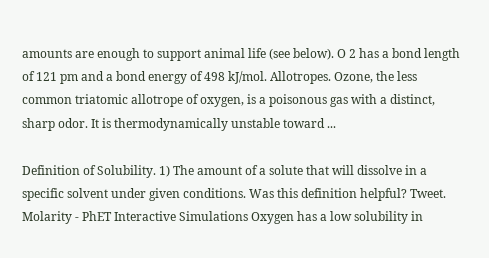amounts are enough to support animal life (see below). O 2 has a bond length of 121 pm and a bond energy of 498 kJ/mol. Allotropes. Ozone, the less common triatomic allotrope of oxygen, is a poisonous gas with a distinct, sharp odor. It is thermodynamically unstable toward ...

Definition of Solubility. 1) The amount of a solute that will dissolve in a specific solvent under given conditions. Was this definition helpful? Tweet. Molarity - PhET Interactive Simulations Oxygen has a low solubility in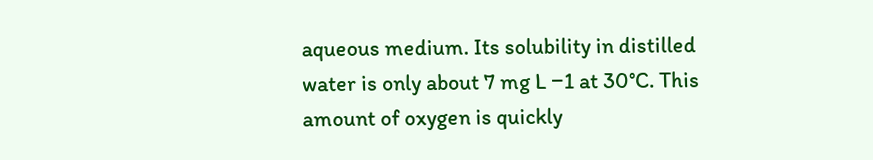aqueous medium. Its solubility in distilled water is only about 7 mg L −1 at 30°C. This amount of oxygen is quickly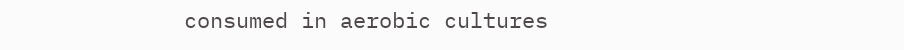consumed in aerobic cultures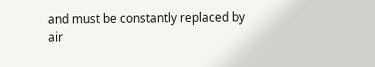and must be constantly replaced by air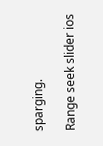sparging.

Range seek slider ios